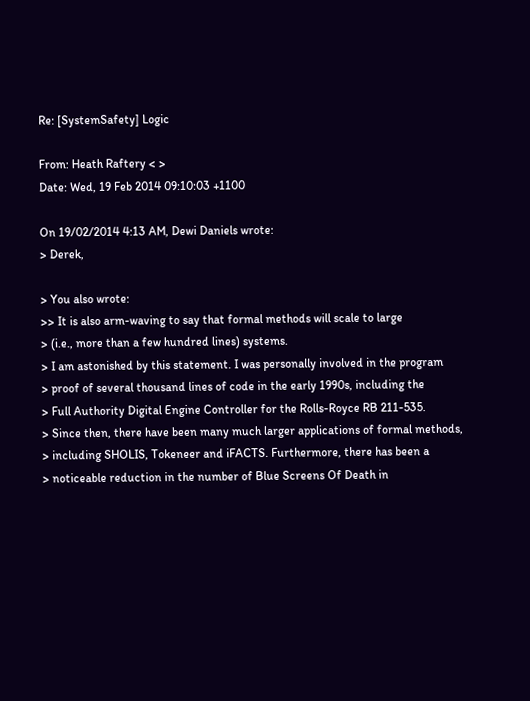Re: [SystemSafety] Logic

From: Heath Raftery < >
Date: Wed, 19 Feb 2014 09:10:03 +1100

On 19/02/2014 4:13 AM, Dewi Daniels wrote:
> Derek,

> You also wrote:
>> It is also arm-waving to say that formal methods will scale to large
> (i.e., more than a few hundred lines) systems.
> I am astonished by this statement. I was personally involved in the program
> proof of several thousand lines of code in the early 1990s, including the
> Full Authority Digital Engine Controller for the Rolls-Royce RB 211-535.
> Since then, there have been many much larger applications of formal methods,
> including SHOLIS, Tokeneer and iFACTS. Furthermore, there has been a
> noticeable reduction in the number of Blue Screens Of Death in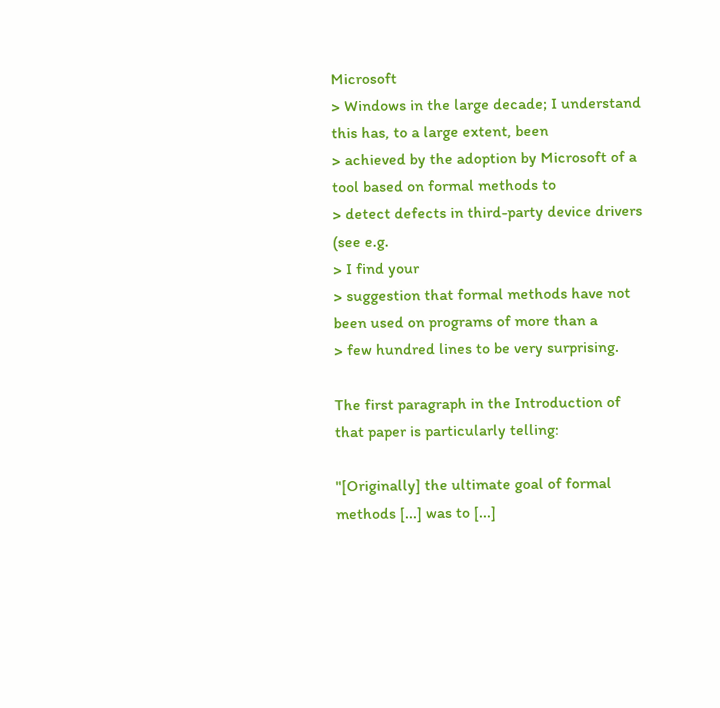Microsoft
> Windows in the large decade; I understand this has, to a large extent, been
> achieved by the adoption by Microsoft of a tool based on formal methods to
> detect defects in third-party device drivers (see e.g.
> I find your
> suggestion that formal methods have not been used on programs of more than a
> few hundred lines to be very surprising.

The first paragraph in the Introduction of that paper is particularly telling:

"[Originally] the ultimate goal of formal methods [...] was to [...]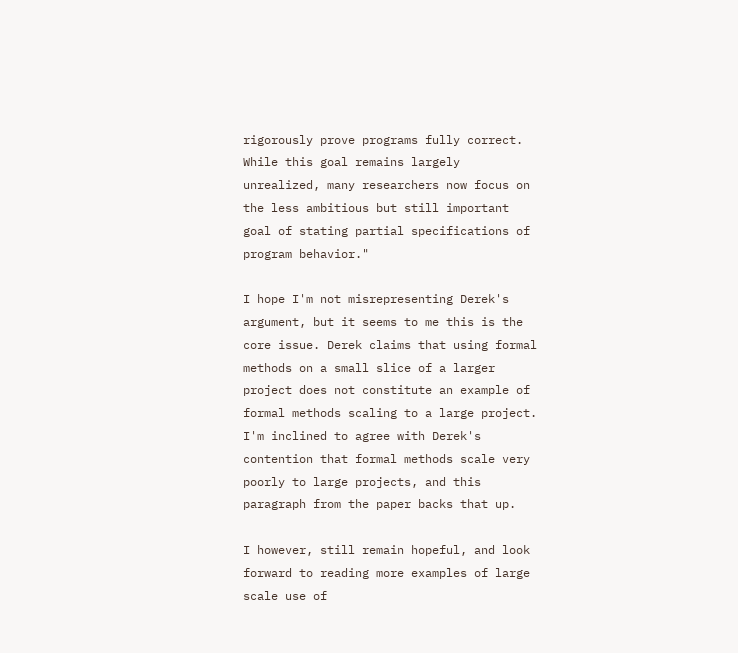rigorously prove programs fully correct. While this goal remains largely unrealized, many researchers now focus on the less ambitious but still important goal of stating partial specifications of program behavior."

I hope I'm not misrepresenting Derek's argument, but it seems to me this is the core issue. Derek claims that using formal methods on a small slice of a larger project does not constitute an example of formal methods scaling to a large project. I'm inclined to agree with Derek's contention that formal methods scale very poorly to large projects, and this paragraph from the paper backs that up.

I however, still remain hopeful, and look forward to reading more examples of large scale use of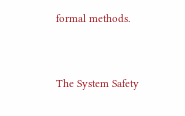formal methods.


The System Safety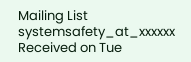Mailing List
systemsafety_at_xxxxxx Received on Tue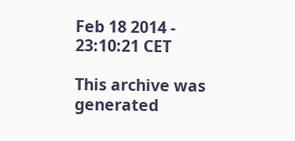Feb 18 2014 - 23:10:21 CET

This archive was generated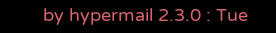by hypermail 2.3.0 : Tue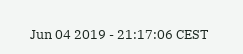Jun 04 2019 - 21:17:06 CEST